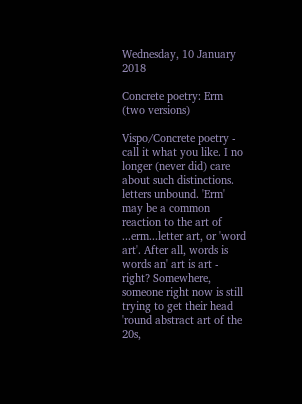Wednesday, 10 January 2018

Concrete poetry: Erm (two versions)

Vispo/Concrete poetry - call it what you like. I no longer (never did) care about such distinctions. letters unbound. 'Erm' may be a common reaction to the art of ...erm...letter art, or 'word art'. After all, words is words an' art is art - right? Somewhere, someone right now is still trying to get their head 'round abstract art of the 20s,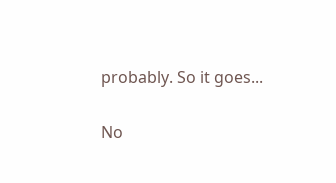probably. So it goes...

No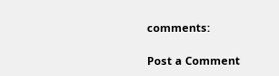comments:

Post a Comment